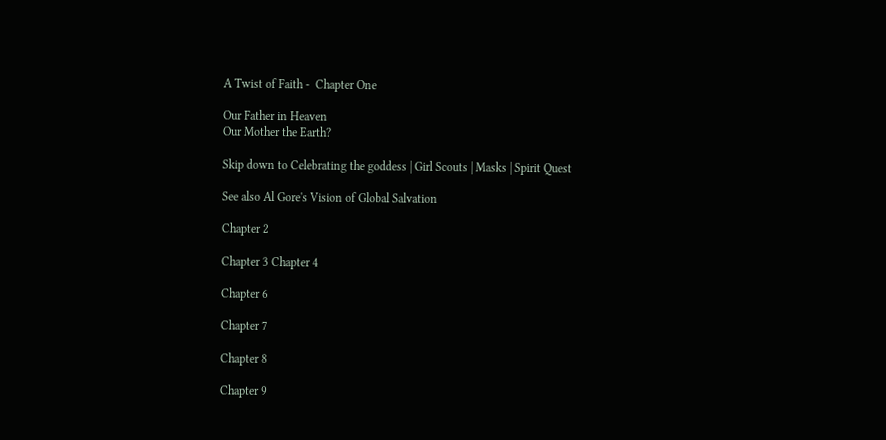A Twist of Faith -  Chapter One

Our Father in Heaven
Our Mother the Earth?

Skip down to Celebrating the goddess | Girl Scouts | Masks | Spirit Quest

See also Al Gore's Vision of Global Salvation

Chapter 2

Chapter 3 Chapter 4

Chapter 6

Chapter 7

Chapter 8

Chapter 9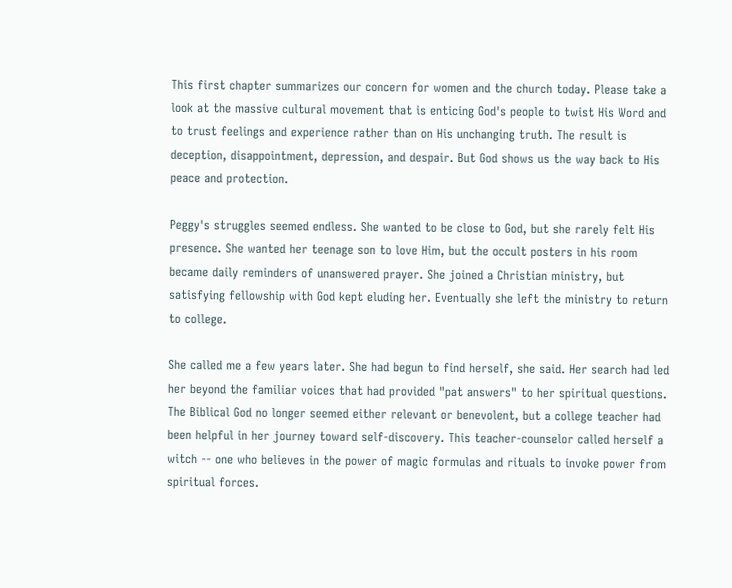This first chapter summarizes our concern for women and the church today. Please take a look at the massive cultural movement that is enticing God's people to twist His Word and to trust feelings and experience rather than on His unchanging truth. The result is deception, disappointment, depression, and despair. But God shows us the way back to His peace and protection.

Peggy's struggles seemed endless. She wanted to be close to God, but she rarely felt His presence. She wanted her teenage son to love Him, but the occult posters in his room became daily reminders of unanswered prayer. She joined a Christian ministry, but satisfying fellowship with God kept eluding her. Eventually she left the ministry to return to college.

She called me a few years later. She had begun to find herself, she said. Her search had led her beyond the familiar voices that had provided "pat answers" to her spiritual questions. The Biblical God no longer seemed either relevant or benevolent, but a college teacher had been helpful in her journey toward self-discovery. This teacher-counselor called herself a witch -- one who believes in the power of magic formulas and rituals to invoke power from spiritual forces.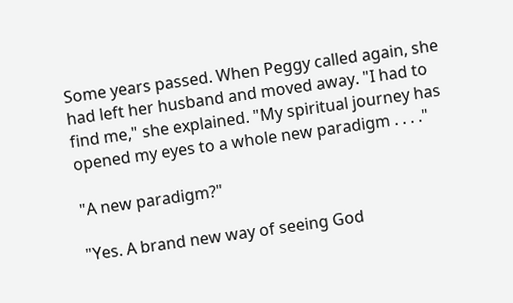Some years passed. When Peggy called again, she had left her husband and moved away. "I had to find me," she explained. "My spiritual journey has opened my eyes to a whole new paradigm . . . ."

"A new paradigm?"

"Yes. A brand new way of seeing God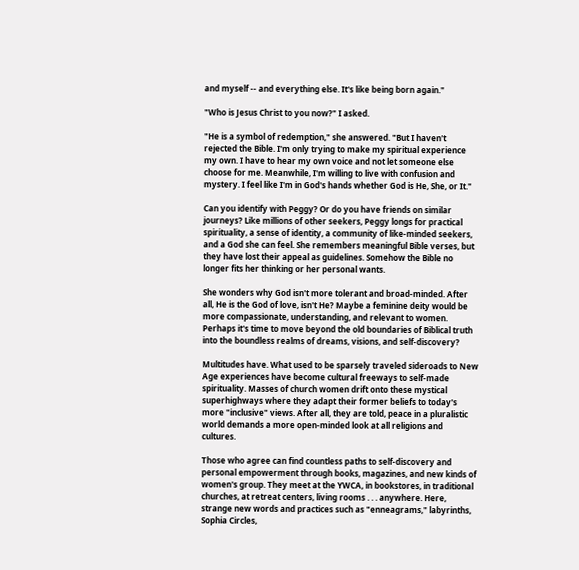and myself -- and everything else. It's like being born again."

"Who is Jesus Christ to you now?" I asked.

"He is a symbol of redemption," she answered. "But I haven't rejected the Bible. I'm only trying to make my spiritual experience my own. I have to hear my own voice and not let someone else choose for me. Meanwhile, I'm willing to live with confusion and mystery. I feel like I'm in God's hands whether God is He, She, or It."

Can you identify with Peggy? Or do you have friends on similar journeys? Like millions of other seekers, Peggy longs for practical spirituality, a sense of identity, a community of like-minded seekers, and a God she can feel. She remembers meaningful Bible verses, but they have lost their appeal as guidelines. Somehow the Bible no longer fits her thinking or her personal wants.

She wonders why God isn't more tolerant and broad-minded. After all, He is the God of love, isn't He? Maybe a feminine deity would be more compassionate, understanding, and relevant to women. Perhaps it's time to move beyond the old boundaries of Biblical truth into the boundless realms of dreams, visions, and self-discovery?

Multitudes have. What used to be sparsely traveled sideroads to New Age experiences have become cultural freeways to self-made spirituality. Masses of church women drift onto these mystical superhighways where they adapt their former beliefs to today's more "inclusive" views. After all, they are told, peace in a pluralistic world demands a more open-minded look at all religions and cultures.

Those who agree can find countless paths to self-discovery and personal empowerment through books, magazines, and new kinds of women's group. They meet at the YWCA, in bookstores, in traditional churches, at retreat centers, living rooms . . . anywhere. Here, strange new words and practices such as "enneagrams," labyrinths, Sophia Circles,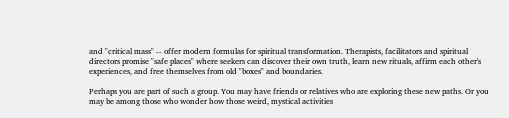and "critical mass" -- offer modern formulas for spiritual transformation. Therapists, facilitators and spiritual directors promise "safe places" where seekers can discover their own truth, learn new rituals, affirm each other's experiences, and free themselves from old "boxes" and boundaries.

Perhaps you are part of such a group. You may have friends or relatives who are exploring these new paths. Or you may be among those who wonder how those weird, mystical activities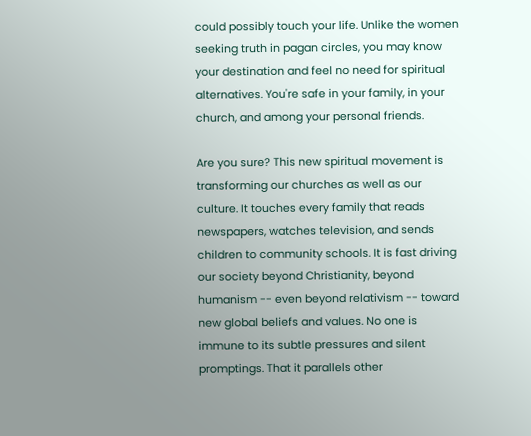could possibly touch your life. Unlike the women seeking truth in pagan circles, you may know your destination and feel no need for spiritual alternatives. You're safe in your family, in your church, and among your personal friends.

Are you sure? This new spiritual movement is transforming our churches as well as our culture. It touches every family that reads newspapers, watches television, and sends children to community schools. It is fast driving our society beyond Christianity, beyond humanism -- even beyond relativism -- toward new global beliefs and values. No one is immune to its subtle pressures and silent promptings. That it parallels other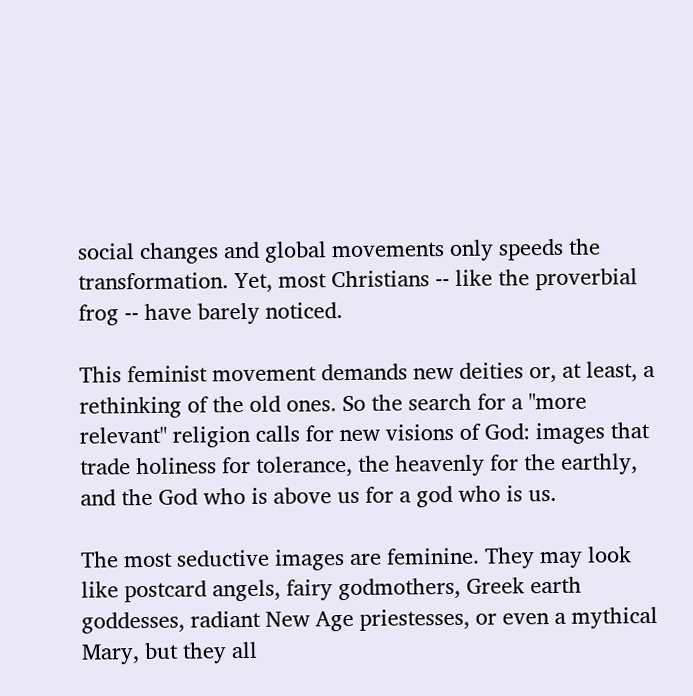social changes and global movements only speeds the transformation. Yet, most Christians -- like the proverbial frog -- have barely noticed.

This feminist movement demands new deities or, at least, a rethinking of the old ones. So the search for a "more relevant" religion calls for new visions of God: images that trade holiness for tolerance, the heavenly for the earthly, and the God who is above us for a god who is us.

The most seductive images are feminine. They may look like postcard angels, fairy godmothers, Greek earth goddesses, radiant New Age priestesses, or even a mythical Mary, but they all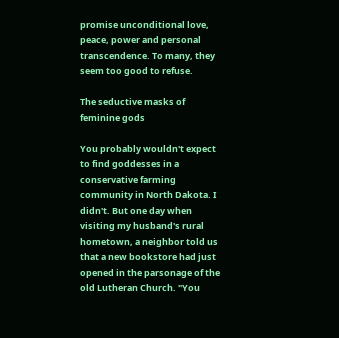promise unconditional love, peace, power and personal transcendence. To many, they seem too good to refuse.

The seductive masks of feminine gods

You probably wouldn't expect to find goddesses in a conservative farming community in North Dakota. I didn't. But one day when visiting my husband's rural hometown, a neighbor told us that a new bookstore had just opened in the parsonage of the old Lutheran Church. "You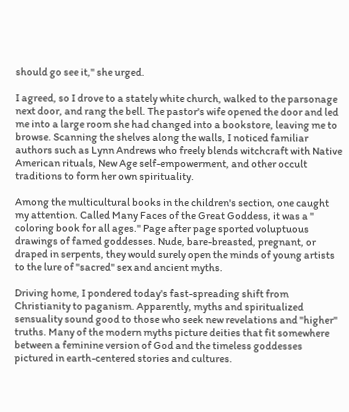should go see it," she urged.

I agreed, so I drove to a stately white church, walked to the parsonage next door, and rang the bell. The pastor's wife opened the door and led me into a large room she had changed into a bookstore, leaving me to browse. Scanning the shelves along the walls, I noticed familiar authors such as Lynn Andrews who freely blends witchcraft with Native American rituals, New Age self-empowerment, and other occult traditions to form her own spirituality.

Among the multicultural books in the children's section, one caught my attention. Called Many Faces of the Great Goddess, it was a " coloring book for all ages." Page after page sported voluptuous drawings of famed goddesses. Nude, bare-breasted, pregnant, or draped in serpents, they would surely open the minds of young artists to the lure of "sacred" sex and ancient myths.

Driving home, I pondered today's fast-spreading shift from Christianity to paganism. Apparently, myths and spiritualized sensuality sound good to those who seek new revelations and "higher" truths. Many of the modern myths picture deities that fit somewhere between a feminine version of God and the timeless goddesses pictured in earth-centered stories and cultures.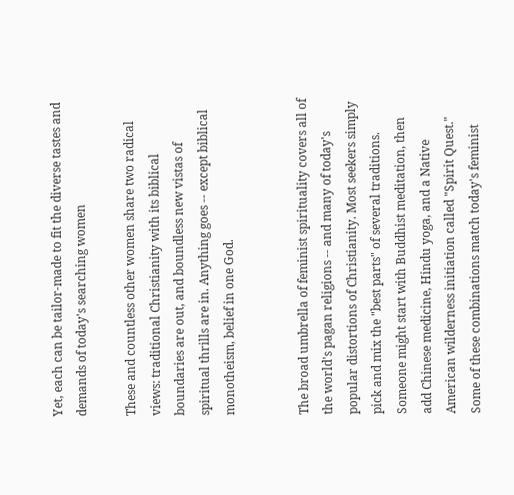Yet, each can be tailor-made to fit the diverse tastes and demands of today's searching women

These and countless other women share two radical views: traditional Christianity with its biblical boundaries are out, and boundless new vistas of spiritual thrills are in. Anything goes -- except biblical monotheism, belief in one God.


The broad umbrella of feminist spirituality covers all of the world's pagan religions -- and many of today's popular distortions of Christianity. Most seekers simply pick and mix the "best parts" of several traditions. Someone might start with Buddhist meditation, then add Chinese medicine, Hindu yoga, and a Native American wilderness initiation called "Spirit Quest." Some of these combinations match today's feminist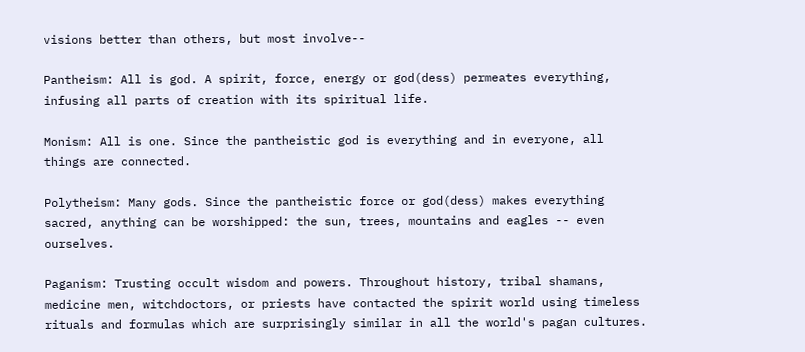visions better than others, but most involve--

Pantheism: All is god. A spirit, force, energy or god(dess) permeates everything, infusing all parts of creation with its spiritual life.

Monism: All is one. Since the pantheistic god is everything and in everyone, all things are connected.

Polytheism: Many gods. Since the pantheistic force or god(dess) makes everything sacred, anything can be worshipped: the sun, trees, mountains and eagles -- even ourselves.

Paganism: Trusting occult wisdom and powers. Throughout history, tribal shamans, medicine men, witchdoctors, or priests have contacted the spirit world using timeless rituals and formulas which are surprisingly similar in all the world's pagan cultures.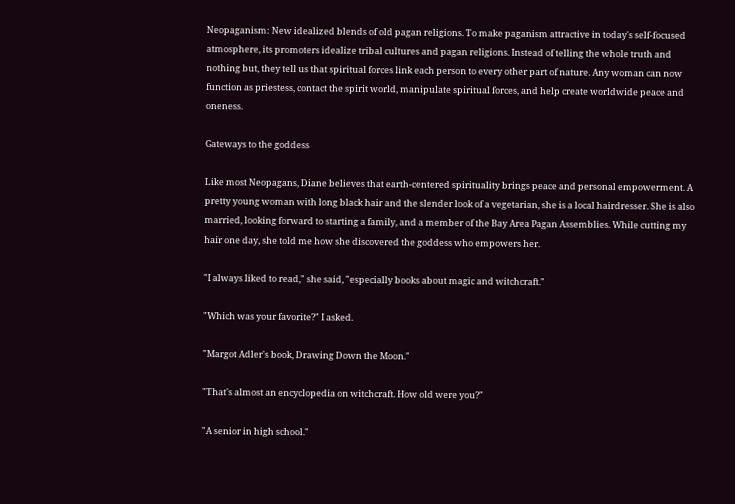Neopaganism: New idealized blends of old pagan religions. To make paganism attractive in today's self-focused atmosphere, its promoters idealize tribal cultures and pagan religions. Instead of telling the whole truth and nothing but, they tell us that spiritual forces link each person to every other part of nature. Any woman can now function as priestess, contact the spirit world, manipulate spiritual forces, and help create worldwide peace and oneness.

Gateways to the goddess

Like most Neopagans, Diane believes that earth-centered spirituality brings peace and personal empowerment. A pretty young woman with long black hair and the slender look of a vegetarian, she is a local hairdresser. She is also married, looking forward to starting a family, and a member of the Bay Area Pagan Assemblies. While cutting my hair one day, she told me how she discovered the goddess who empowers her.

"I always liked to read," she said, "especially books about magic and witchcraft."

"Which was your favorite?" I asked.

"Margot Adler's book, Drawing Down the Moon."

"That's almost an encyclopedia on witchcraft. How old were you?"

"A senior in high school."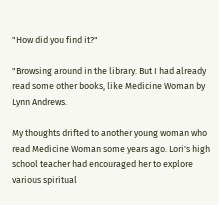"How did you find it?"

"Browsing around in the library. But I had already read some other books, like Medicine Woman by Lynn Andrews.

My thoughts drifted to another young woman who read Medicine Woman some years ago. Lori's high school teacher had encouraged her to explore various spiritual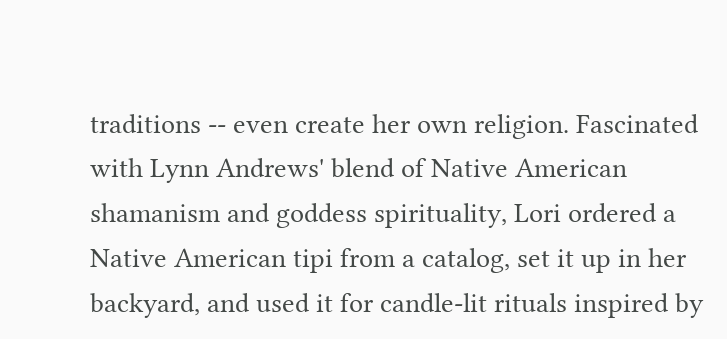traditions -- even create her own religion. Fascinated with Lynn Andrews' blend of Native American shamanism and goddess spirituality, Lori ordered a Native American tipi from a catalog, set it up in her backyard, and used it for candle-lit rituals inspired by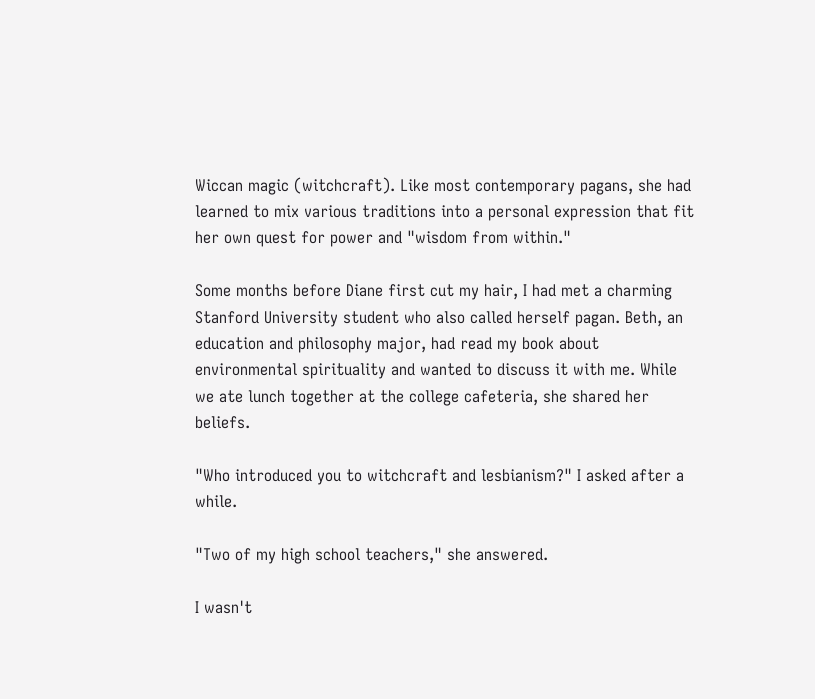Wiccan magic (witchcraft). Like most contemporary pagans, she had learned to mix various traditions into a personal expression that fit her own quest for power and "wisdom from within."

Some months before Diane first cut my hair, I had met a charming Stanford University student who also called herself pagan. Beth, an education and philosophy major, had read my book about environmental spirituality and wanted to discuss it with me. While we ate lunch together at the college cafeteria, she shared her beliefs.

"Who introduced you to witchcraft and lesbianism?" I asked after a while.

"Two of my high school teachers," she answered.

I wasn't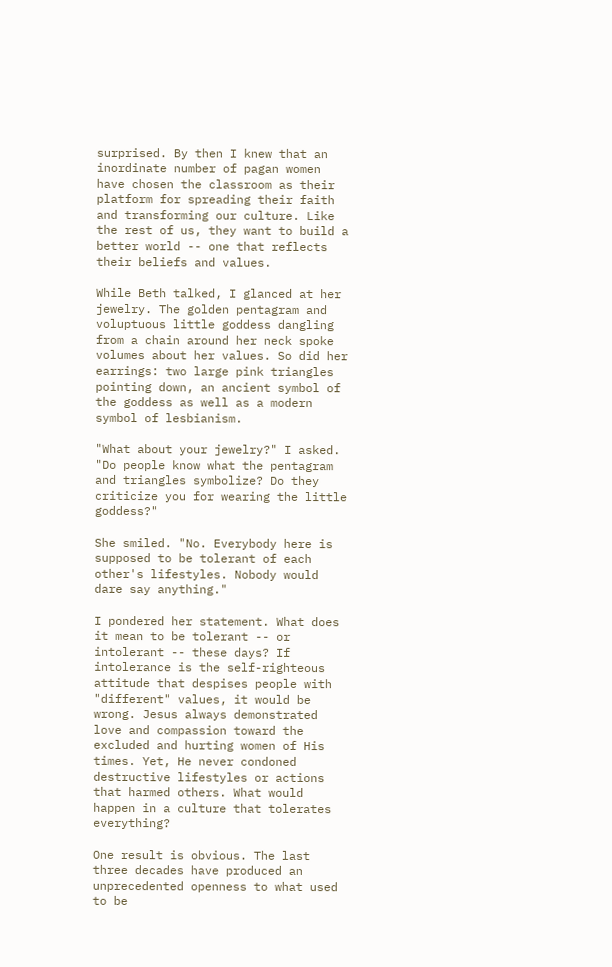surprised. By then I knew that an inordinate number of pagan women have chosen the classroom as their platform for spreading their faith and transforming our culture. Like the rest of us, they want to build a better world -- one that reflects their beliefs and values.

While Beth talked, I glanced at her jewelry. The golden pentagram and voluptuous little goddess dangling from a chain around her neck spoke volumes about her values. So did her earrings: two large pink triangles pointing down, an ancient symbol of the goddess as well as a modern symbol of lesbianism.

"What about your jewelry?" I asked. "Do people know what the pentagram and triangles symbolize? Do they criticize you for wearing the little goddess?"

She smiled. "No. Everybody here is supposed to be tolerant of each other's lifestyles. Nobody would dare say anything."

I pondered her statement. What does it mean to be tolerant -- or intolerant -- these days? If intolerance is the self-righteous attitude that despises people with "different" values, it would be wrong. Jesus always demonstrated love and compassion toward the excluded and hurting women of His times. Yet, He never condoned destructive lifestyles or actions that harmed others. What would happen in a culture that tolerates everything?

One result is obvious. The last three decades have produced an unprecedented openness to what used to be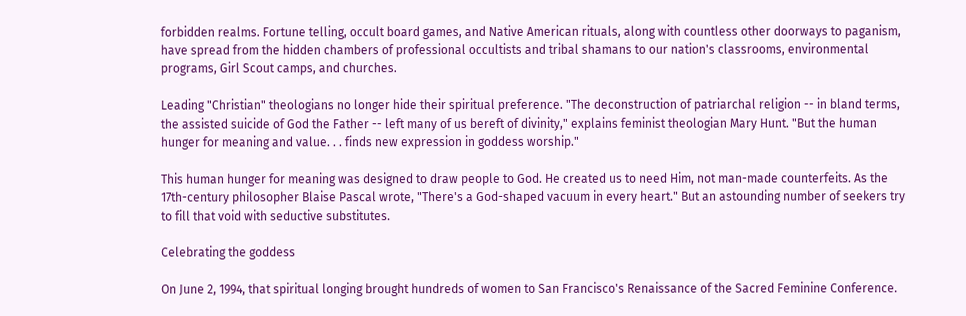forbidden realms. Fortune telling, occult board games, and Native American rituals, along with countless other doorways to paganism, have spread from the hidden chambers of professional occultists and tribal shamans to our nation's classrooms, environmental programs, Girl Scout camps, and churches.

Leading "Christian" theologians no longer hide their spiritual preference. "The deconstruction of patriarchal religion -- in bland terms, the assisted suicide of God the Father -- left many of us bereft of divinity," explains feminist theologian Mary Hunt. "But the human hunger for meaning and value. . . finds new expression in goddess worship."

This human hunger for meaning was designed to draw people to God. He created us to need Him, not man-made counterfeits. As the 17th-century philosopher Blaise Pascal wrote, "There's a God-shaped vacuum in every heart." But an astounding number of seekers try to fill that void with seductive substitutes.

Celebrating the goddess

On June 2, 1994, that spiritual longing brought hundreds of women to San Francisco's Renaissance of the Sacred Feminine Conference.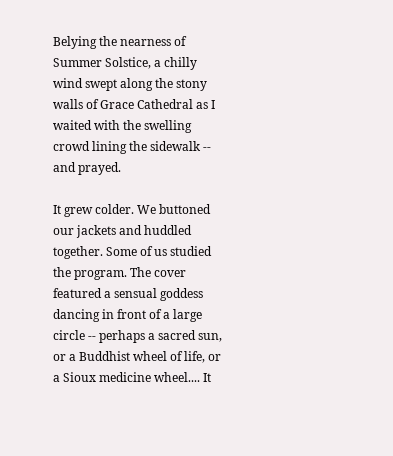Belying the nearness of Summer Solstice, a chilly wind swept along the stony walls of Grace Cathedral as I waited with the swelling crowd lining the sidewalk -- and prayed.

It grew colder. We buttoned our jackets and huddled together. Some of us studied the program. The cover featured a sensual goddess dancing in front of a large circle -- perhaps a sacred sun, or a Buddhist wheel of life, or a Sioux medicine wheel.... It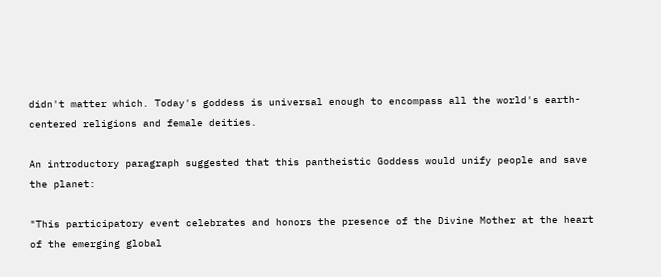didn't matter which. Today's goddess is universal enough to encompass all the world's earth-centered religions and female deities.

An introductory paragraph suggested that this pantheistic Goddess would unify people and save the planet:

"This participatory event celebrates and honors the presence of the Divine Mother at the heart of the emerging global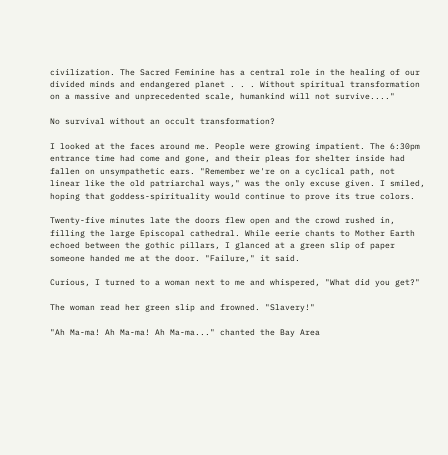civilization. The Sacred Feminine has a central role in the healing of our divided minds and endangered planet . . . Without spiritual transformation on a massive and unprecedented scale, humankind will not survive...."

No survival without an occult transformation?

I looked at the faces around me. People were growing impatient. The 6:30pm entrance time had come and gone, and their pleas for shelter inside had fallen on unsympathetic ears. "Remember we're on a cyclical path, not linear like the old patriarchal ways," was the only excuse given. I smiled, hoping that goddess-spirituality would continue to prove its true colors.

Twenty-five minutes late the doors flew open and the crowd rushed in, filling the large Episcopal cathedral. While eerie chants to Mother Earth echoed between the gothic pillars, I glanced at a green slip of paper someone handed me at the door. "Failure," it said.

Curious, I turned to a woman next to me and whispered, "What did you get?"

The woman read her green slip and frowned. "Slavery!"

"Ah Ma-ma! Ah Ma-ma! Ah Ma-ma..." chanted the Bay Area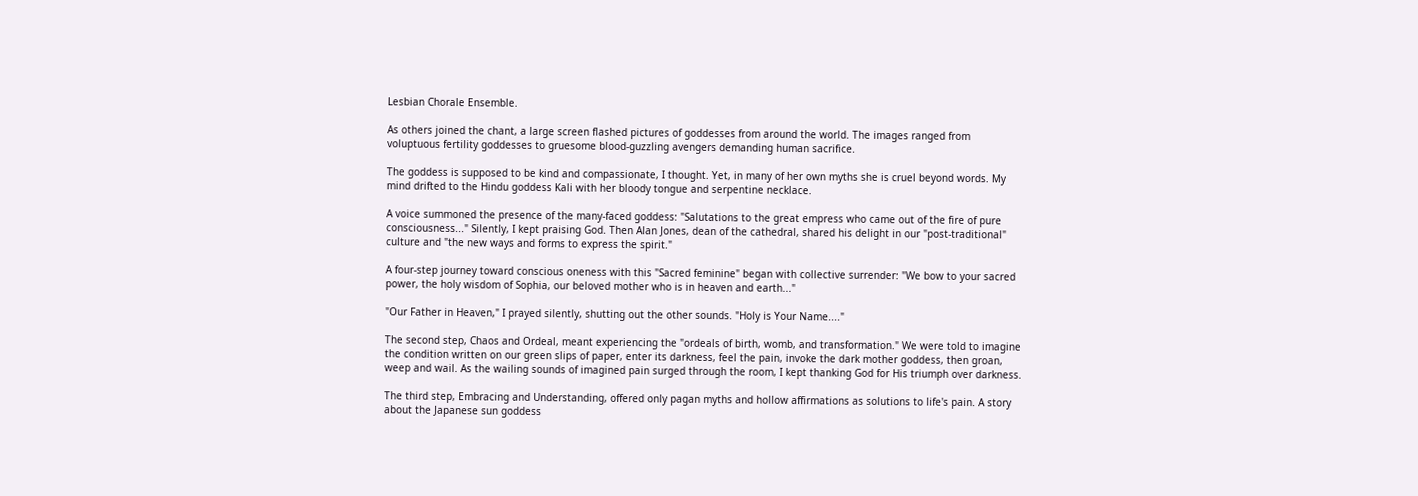Lesbian Chorale Ensemble.

As others joined the chant, a large screen flashed pictures of goddesses from around the world. The images ranged from voluptuous fertility goddesses to gruesome blood-guzzling avengers demanding human sacrifice.

The goddess is supposed to be kind and compassionate, I thought. Yet, in many of her own myths she is cruel beyond words. My mind drifted to the Hindu goddess Kali with her bloody tongue and serpentine necklace.

A voice summoned the presence of the many-faced goddess: "Salutations to the great empress who came out of the fire of pure consciousness..." Silently, I kept praising God. Then Alan Jones, dean of the cathedral, shared his delight in our "post-traditional" culture and "the new ways and forms to express the spirit."

A four-step journey toward conscious oneness with this "Sacred feminine" began with collective surrender: "We bow to your sacred power, the holy wisdom of Sophia, our beloved mother who is in heaven and earth..."

"Our Father in Heaven," I prayed silently, shutting out the other sounds. "Holy is Your Name...."

The second step, Chaos and Ordeal, meant experiencing the "ordeals of birth, womb, and transformation." We were told to imagine the condition written on our green slips of paper, enter its darkness, feel the pain, invoke the dark mother goddess, then groan, weep and wail. As the wailing sounds of imagined pain surged through the room, I kept thanking God for His triumph over darkness.

The third step, Embracing and Understanding, offered only pagan myths and hollow affirmations as solutions to life's pain. A story about the Japanese sun goddess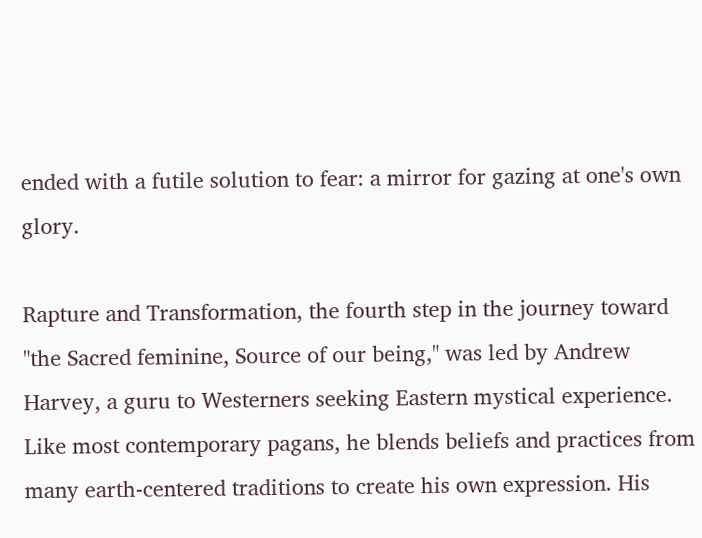ended with a futile solution to fear: a mirror for gazing at one's own glory.

Rapture and Transformation, the fourth step in the journey toward "the Sacred feminine, Source of our being," was led by Andrew Harvey, a guru to Westerners seeking Eastern mystical experience. Like most contemporary pagans, he blends beliefs and practices from many earth-centered traditions to create his own expression. His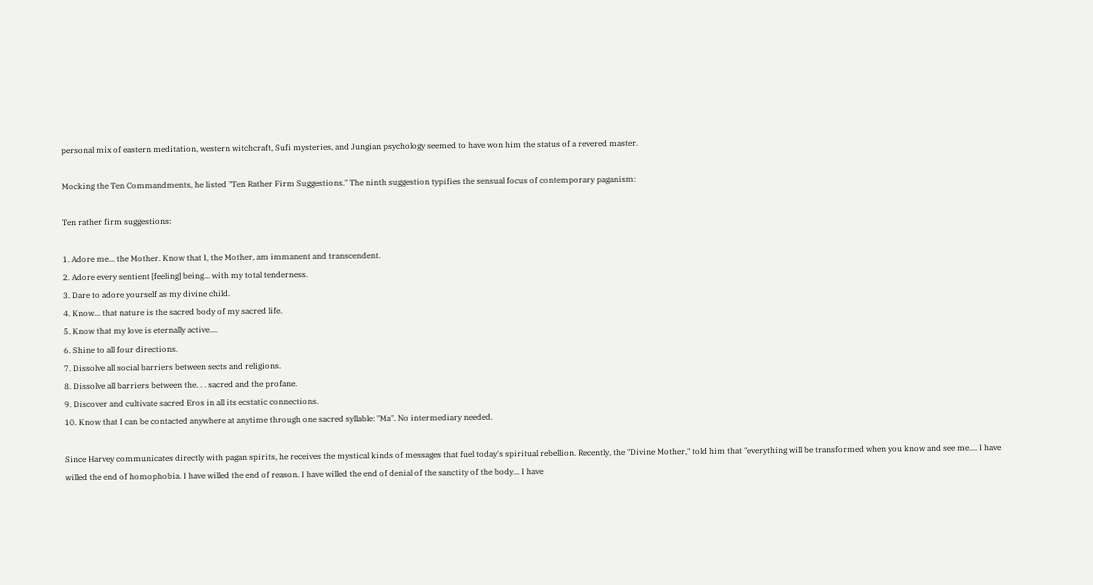personal mix of eastern meditation, western witchcraft, Sufi mysteries, and Jungian psychology seemed to have won him the status of a revered master.

Mocking the Ten Commandments, he listed "Ten Rather Firm Suggestions." The ninth suggestion typifies the sensual focus of contemporary paganism:

Ten rather firm suggestions:

1. Adore me... the Mother. Know that I, the Mother, am immanent and transcendent.
2. Adore every sentient [feeling] being... with my total tenderness.
3. Dare to adore yourself as my divine child.
4. Know... that nature is the sacred body of my sacred life.
5. Know that my love is eternally active....
6. Shine to all four directions.
7. Dissolve all social barriers between sects and religions.
8. Dissolve all barriers between the. . . sacred and the profane.
9. Discover and cultivate sacred Eros in all its ecstatic connections.
10. Know that I can be contacted anywhere at anytime through one sacred syllable: "Ma". No intermediary needed.

Since Harvey communicates directly with pagan spirits, he receives the mystical kinds of messages that fuel today's spiritual rebellion. Recently, the "Divine Mother," told him that "everything will be transformed when you know and see me.... I have willed the end of homophobia. I have willed the end of reason. I have willed the end of denial of the sanctity of the body... I have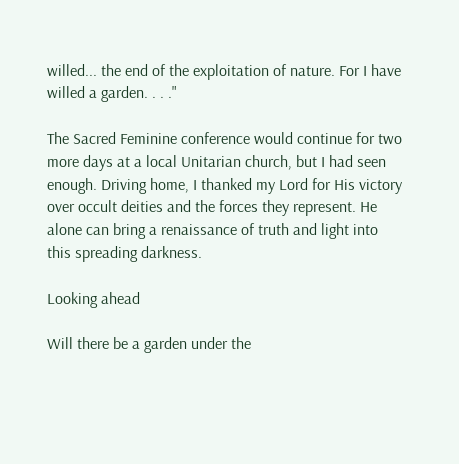willed... the end of the exploitation of nature. For I have willed a garden. . . ."

The Sacred Feminine conference would continue for two more days at a local Unitarian church, but I had seen enough. Driving home, I thanked my Lord for His victory over occult deities and the forces they represent. He alone can bring a renaissance of truth and light into this spreading darkness.

Looking ahead

Will there be a garden under the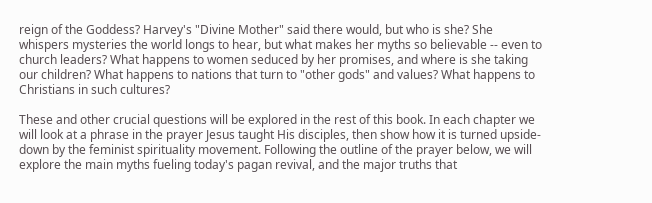reign of the Goddess? Harvey's "Divine Mother" said there would, but who is she? She whispers mysteries the world longs to hear, but what makes her myths so believable -- even to church leaders? What happens to women seduced by her promises, and where is she taking our children? What happens to nations that turn to "other gods" and values? What happens to Christians in such cultures?

These and other crucial questions will be explored in the rest of this book. In each chapter we will look at a phrase in the prayer Jesus taught His disciples, then show how it is turned upside-down by the feminist spirituality movement. Following the outline of the prayer below, we will explore the main myths fueling today's pagan revival, and the major truths that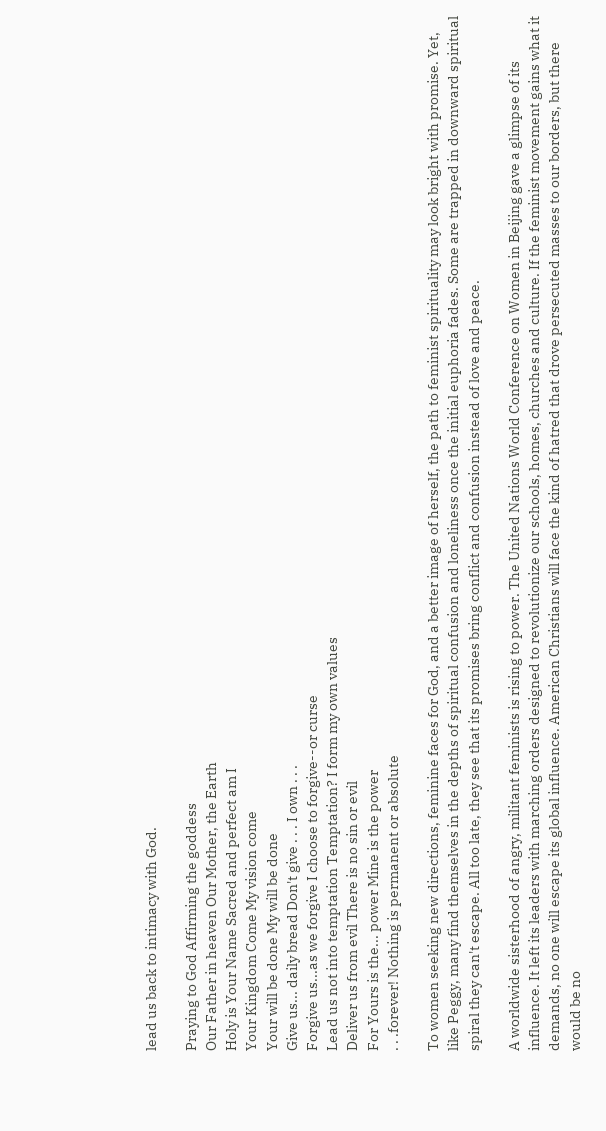lead us back to intimacy with God.

Praying to God Affirming the goddess
Our Father in heaven Our Mother, the Earth
Holy is Your Name Sacred and perfect am I
Your Kingdom Come My vision come
Your will be done My will be done
Give us... daily bread Don't give . . . I own . . .
Forgive us...as we forgive I choose to forgive--or curse
Lead us not into temptation Temptation? I form my own values
Deliver us from evil There is no sin or evil
For Yours is the... power Mine is the power
. . .forever! Nothing is permanent or absolute

To women seeking new directions, feminine faces for God, and a better image of herself, the path to feminist spirituality may look bright with promise. Yet, like Peggy, many find themselves in the depths of spiritual confusion and loneliness once the initial euphoria fades. Some are trapped in downward spiritual spiral they can't escape. All too late, they see that its promises bring conflict and confusion instead of love and peace.

A worldwide sisterhood of angry, militant feminists is rising to power. The United Nations World Conference on Women in Beijing gave a glimpse of its influence. It left its leaders with marching orders designed to revolutionize our schools, homes, churches and culture. If the feminist movement gains what it demands, no one will escape its global influence. American Christians will face the kind of hatred that drove persecuted masses to our borders, but there would be no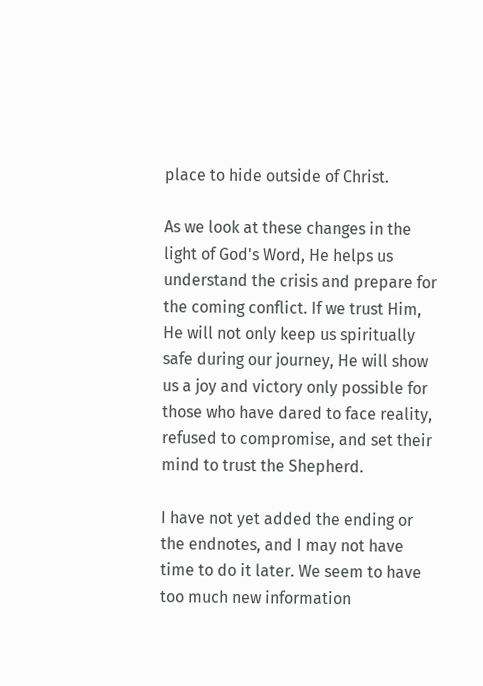place to hide outside of Christ.

As we look at these changes in the light of God's Word, He helps us understand the crisis and prepare for the coming conflict. If we trust Him, He will not only keep us spiritually safe during our journey, He will show us a joy and victory only possible for those who have dared to face reality, refused to compromise, and set their mind to trust the Shepherd.

I have not yet added the ending or the endnotes, and I may not have time to do it later. We seem to have too much new information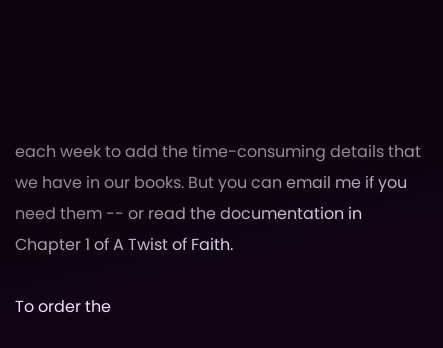each week to add the time-consuming details that we have in our books. But you can email me if you need them -- or read the documentation in Chapter 1 of A Twist of Faith.

To order the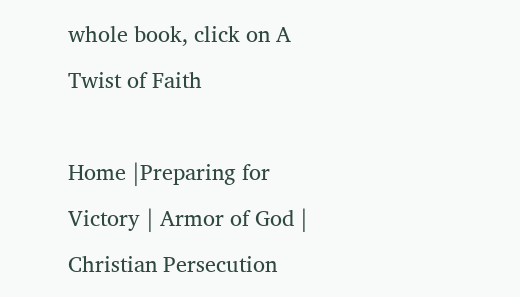whole book, click on A Twist of Faith

Home |Preparing for Victory | Armor of God | Christian Persecution